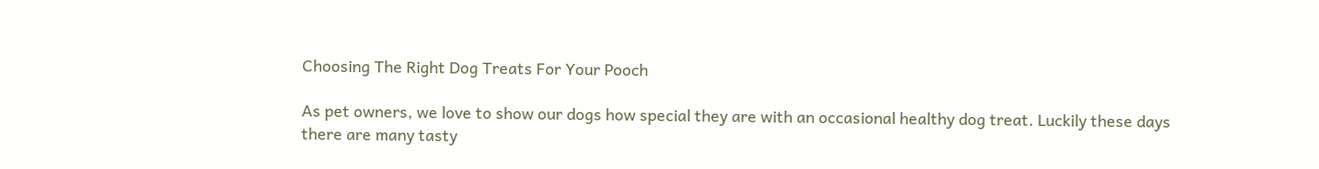Choosing The Right Dog Treats For Your Pooch

As pet owners, we love to show our dogs how special they are with an occasional healthy dog treat. Luckily these days there are many tasty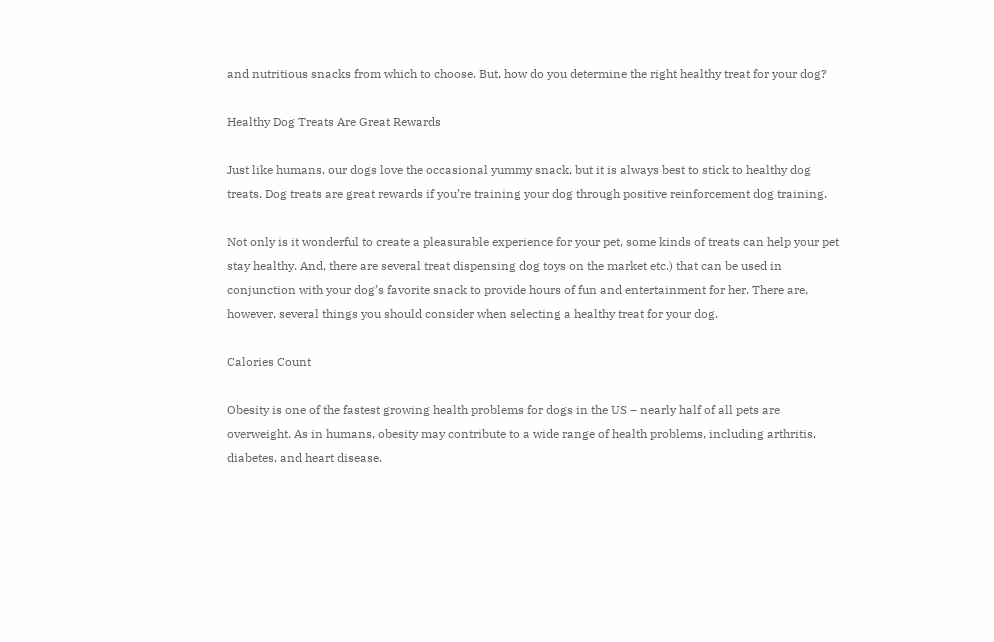and nutritious snacks from which to choose. But, how do you determine the right healthy treat for your dog?

Healthy Dog Treats Are Great Rewards

Just like humans, our dogs love the occasional yummy snack, but it is always best to stick to healthy dog treats. Dog treats are great rewards if you’re training your dog through positive reinforcement dog training.

Not only is it wonderful to create a pleasurable experience for your pet, some kinds of treats can help your pet stay healthy. And, there are several treat dispensing dog toys on the market etc.) that can be used in conjunction with your dog’s favorite snack to provide hours of fun and entertainment for her. There are, however, several things you should consider when selecting a healthy treat for your dog.

Calories Count

Obesity is one of the fastest growing health problems for dogs in the US – nearly half of all pets are overweight. As in humans, obesity may contribute to a wide range of health problems, including arthritis, diabetes, and heart disease.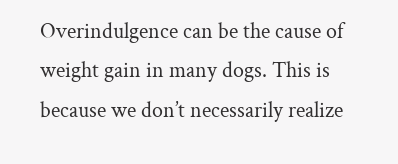Overindulgence can be the cause of weight gain in many dogs. This is because we don’t necessarily realize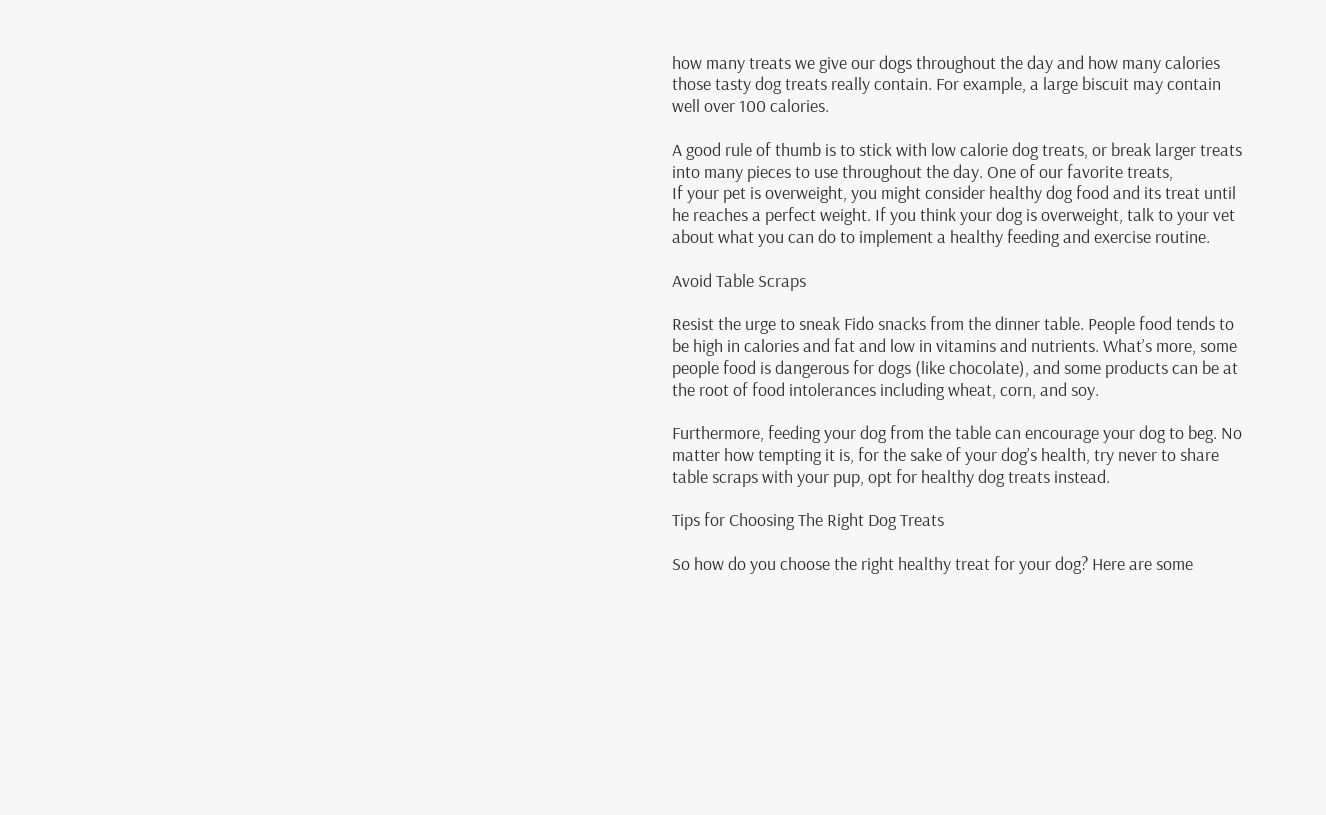how many treats we give our dogs throughout the day and how many calories those tasty dog treats really contain. For example, a large biscuit may contain well over 100 calories.

A good rule of thumb is to stick with low calorie dog treats, or break larger treats into many pieces to use throughout the day. One of our favorite treats,
If your pet is overweight, you might consider healthy dog food and its treat until he reaches a perfect weight. If you think your dog is overweight, talk to your vet about what you can do to implement a healthy feeding and exercise routine.

Avoid Table Scraps

Resist the urge to sneak Fido snacks from the dinner table. People food tends to be high in calories and fat and low in vitamins and nutrients. What’s more, some people food is dangerous for dogs (like chocolate), and some products can be at the root of food intolerances including wheat, corn, and soy.

Furthermore, feeding your dog from the table can encourage your dog to beg. No matter how tempting it is, for the sake of your dog’s health, try never to share table scraps with your pup, opt for healthy dog treats instead.

Tips for Choosing The Right Dog Treats

So how do you choose the right healthy treat for your dog? Here are some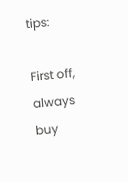tips:

First off, always buy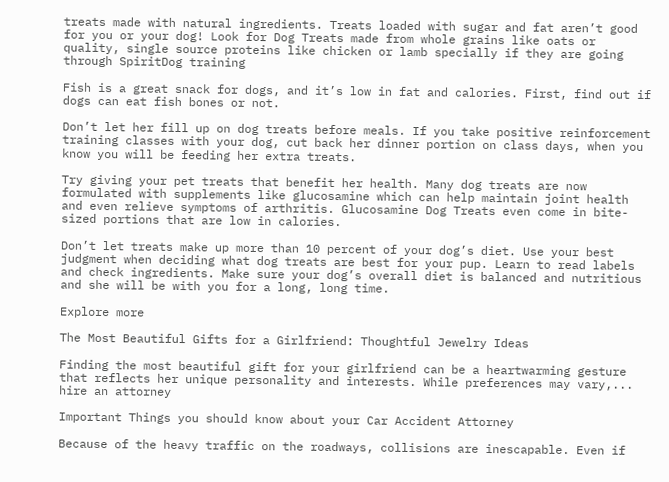treats made with natural ingredients. Treats loaded with sugar and fat aren’t good for you or your dog! Look for Dog Treats made from whole grains like oats or quality, single source proteins like chicken or lamb specially if they are going through SpiritDog training

Fish is a great snack for dogs, and it’s low in fat and calories. First, find out if dogs can eat fish bones or not.

Don’t let her fill up on dog treats before meals. If you take positive reinforcement training classes with your dog, cut back her dinner portion on class days, when you know you will be feeding her extra treats.

Try giving your pet treats that benefit her health. Many dog treats are now formulated with supplements like glucosamine which can help maintain joint health and even relieve symptoms of arthritis. Glucosamine Dog Treats even come in bite-sized portions that are low in calories.

Don’t let treats make up more than 10 percent of your dog’s diet. Use your best judgment when deciding what dog treats are best for your pup. Learn to read labels and check ingredients. Make sure your dog’s overall diet is balanced and nutritious and she will be with you for a long, long time.

Explore more

The Most Beautiful Gifts for a Girlfriend: Thoughtful Jewelry Ideas

Finding the most beautiful gift for your girlfriend can be a heartwarming gesture that reflects her unique personality and interests. While preferences may vary,...
hire an attorney

Important Things you should know about your Car Accident Attorney

Because of the heavy traffic on the roadways, collisions are inescapable. Even if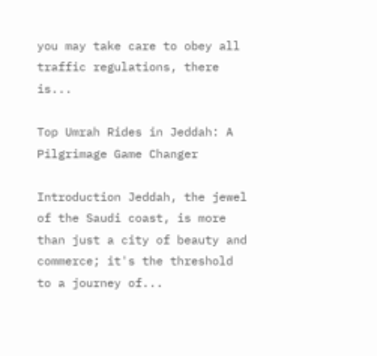you may take care to obey all traffic regulations, there is...

Top Umrah Rides in Jeddah: A Pilgrimage Game Changer

Introduction Jeddah, the jewel of the Saudi coast, is more than just a city of beauty and commerce; it's the threshold to a journey of...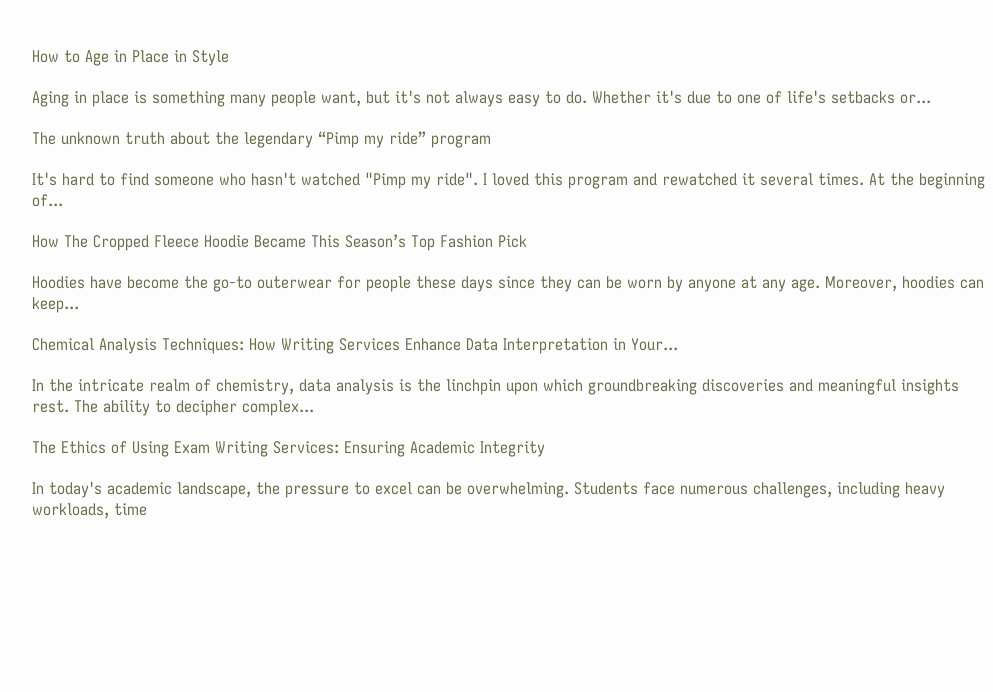How to Age in Place in Style

Aging in place is something many people want, but it's not always easy to do. Whether it's due to one of life's setbacks or...

The unknown truth about the legendary “Pimp my ride” program

It's hard to find someone who hasn't watched "Pimp my ride". I loved this program and rewatched it several times. At the beginning of...

How The Cropped Fleece Hoodie Became This Season’s Top Fashion Pick

Hoodies have become the go-to outerwear for people these days since they can be worn by anyone at any age. Moreover, hoodies can keep...

Chemical Analysis Techniques: How Writing Services Enhance Data Interpretation in Your...

In the intricate realm of chemistry, data analysis is the linchpin upon which groundbreaking discoveries and meaningful insights rest. The ability to decipher complex...

The Ethics of Using Exam Writing Services: Ensuring Academic Integrity

In today's academic landscape, the pressure to excel can be overwhelming. Students face numerous challenges, including heavy workloads, time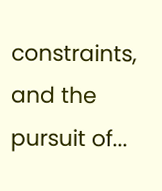constraints, and the pursuit of...